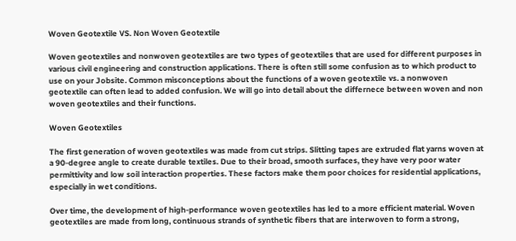Woven Geotextile VS. Non Woven Geotextile

Woven geotextiles and nonwoven geotextiles are two types of geotextiles that are used for different purposes in various civil engineering and construction applications. There is often still some confusion as to which product to use on your Jobsite. Common misconceptions about the functions of a woven geotextile vs. a nonwoven geotextile can often lead to added confusion. We will go into detail about the differnece between woven and non woven geotextiles and their functions.

Woven Geotextiles

The first generation of woven geotextiles was made from cut strips. Slitting tapes are extruded flat yarns woven at a 90-degree angle to create durable textiles. Due to their broad, smooth surfaces, they have very poor water permittivity and low soil interaction properties. These factors make them poor choices for residential applications, especially in wet conditions.

Over time, the development of high-performance woven geotextiles has led to a more efficient material. Woven geotextiles are made from long, continuous strands of synthetic fibers that are interwoven to form a strong,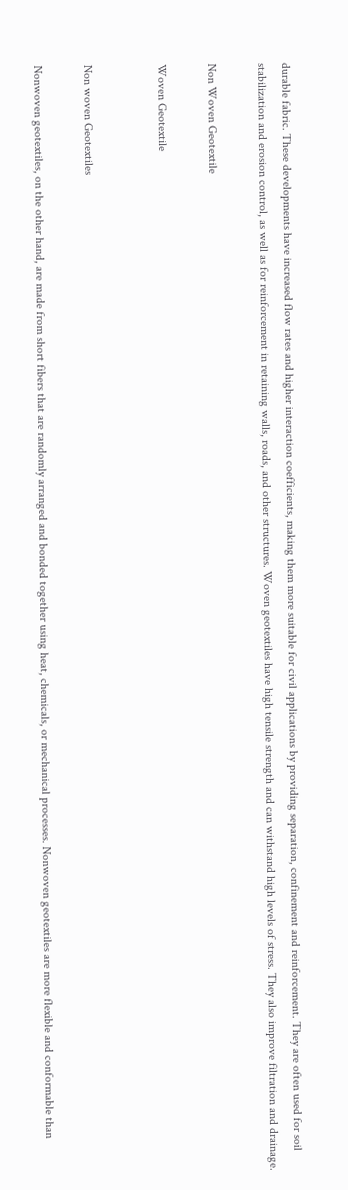durable fabric. These developments have increased flow rates and higher interaction coefficients, making them more suitable for civil applications by providing separation, confinement and reinforcement. They are often used for soil stabilization and erosion control, as well as for reinforcement in retaining walls, roads, and other structures. Woven geotextiles have high tensile strength and can withstand high levels of stress. They also improve filtration and drainage.

Non Woven Geotextile

Woven Geotextile


Non woven Geotextiles

Nonwoven geotextiles, on the other hand, are made from short fibers that are randomly arranged and bonded together using heat, chemicals, or mechanical processes. Nonwoven geotextiles are more flexible and conformable than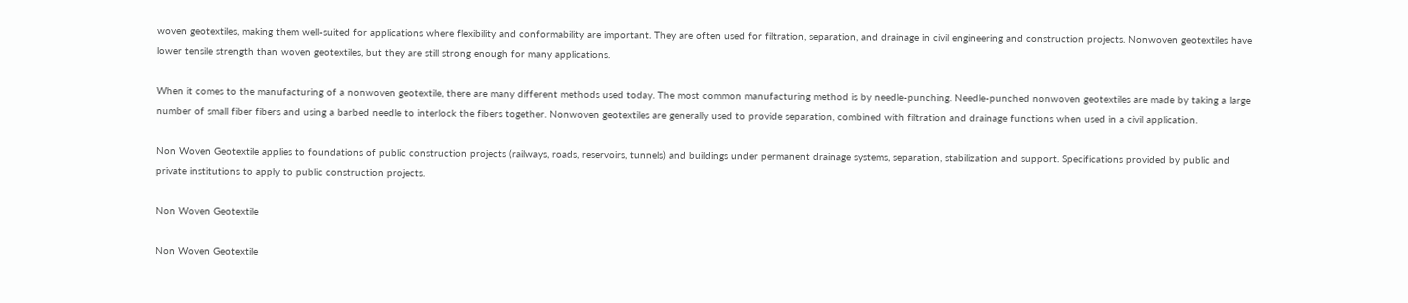woven geotextiles, making them well-suited for applications where flexibility and conformability are important. They are often used for filtration, separation, and drainage in civil engineering and construction projects. Nonwoven geotextiles have lower tensile strength than woven geotextiles, but they are still strong enough for many applications.

When it comes to the manufacturing of a nonwoven geotextile, there are many different methods used today. The most common manufacturing method is by needle-punching. Needle-punched nonwoven geotextiles are made by taking a large number of small fiber fibers and using a barbed needle to interlock the fibers together. Nonwoven geotextiles are generally used to provide separation, combined with filtration and drainage functions when used in a civil application.

Non Woven Geotextile applies to foundations of public construction projects (railways, roads, reservoirs, tunnels) and buildings under permanent drainage systems, separation, stabilization and support. Specifications provided by public and private institutions to apply to public construction projects.

Non Woven Geotextile

Non Woven Geotextile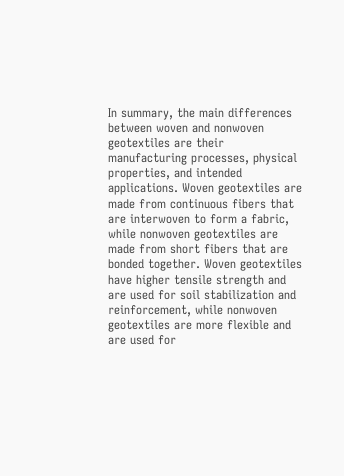In summary, the main differences between woven and nonwoven geotextiles are their manufacturing processes, physical properties, and intended applications. Woven geotextiles are made from continuous fibers that are interwoven to form a fabric, while nonwoven geotextiles are made from short fibers that are bonded together. Woven geotextiles have higher tensile strength and are used for soil stabilization and reinforcement, while nonwoven geotextiles are more flexible and are used for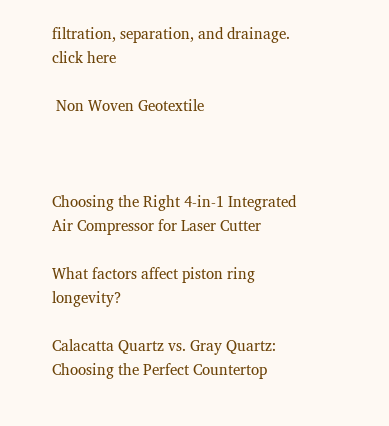filtration, separation, and drainage. click here

 Non Woven Geotextile



Choosing the Right 4-in-1 Integrated Air Compressor for Laser Cutter

What factors affect piston ring longevity?

Calacatta Quartz vs. Gray Quartz: Choosing the Perfect Countertop